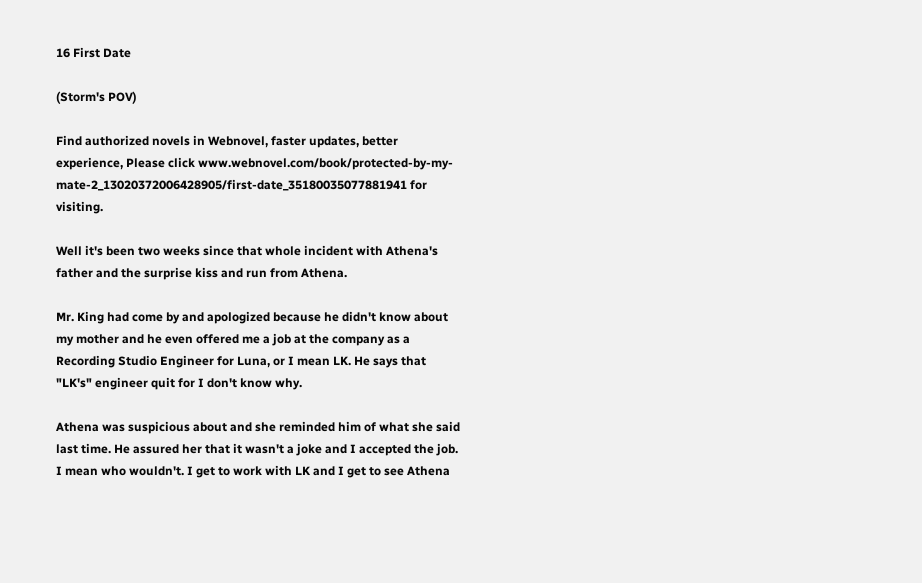16 First Date

(Storm's POV)

Find authorized novels in Webnovel, faster updates, better experience, Please click www.webnovel.com/book/protected-by-my-mate-2_13020372006428905/first-date_35180035077881941 for visiting.

Well it's been two weeks since that whole incident with Athena's father and the surprise kiss and run from Athena.

Mr. King had come by and apologized because he didn't know about my mother and he even offered me a job at the company as a Recording Studio Engineer for Luna, or I mean LK. He says that "LK's" engineer quit for I don't know why.

Athena was suspicious about and she reminded him of what she said last time. He assured her that it wasn't a joke and I accepted the job. I mean who wouldn't. I get to work with LK and I get to see Athena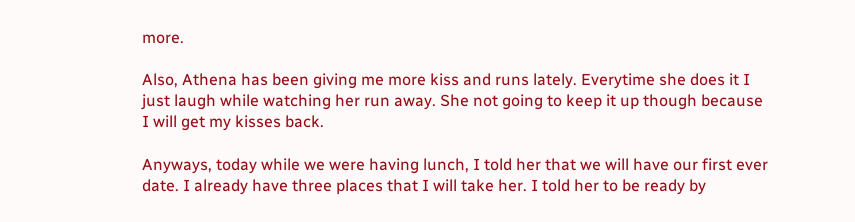more.

Also, Athena has been giving me more kiss and runs lately. Everytime she does it I just laugh while watching her run away. She not going to keep it up though because I will get my kisses back.

Anyways, today while we were having lunch, I told her that we will have our first ever date. I already have three places that I will take her. I told her to be ready by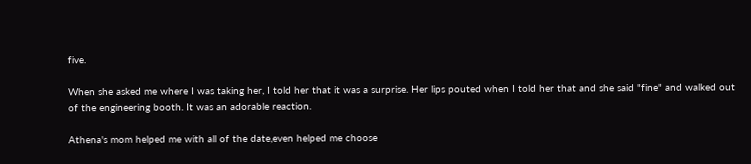five.

When she asked me where I was taking her, I told her that it was a surprise. Her lips pouted when I told her that and she said "fine" and walked out of the engineering booth. It was an adorable reaction.

Athena's mom helped me with all of the date,even helped me choose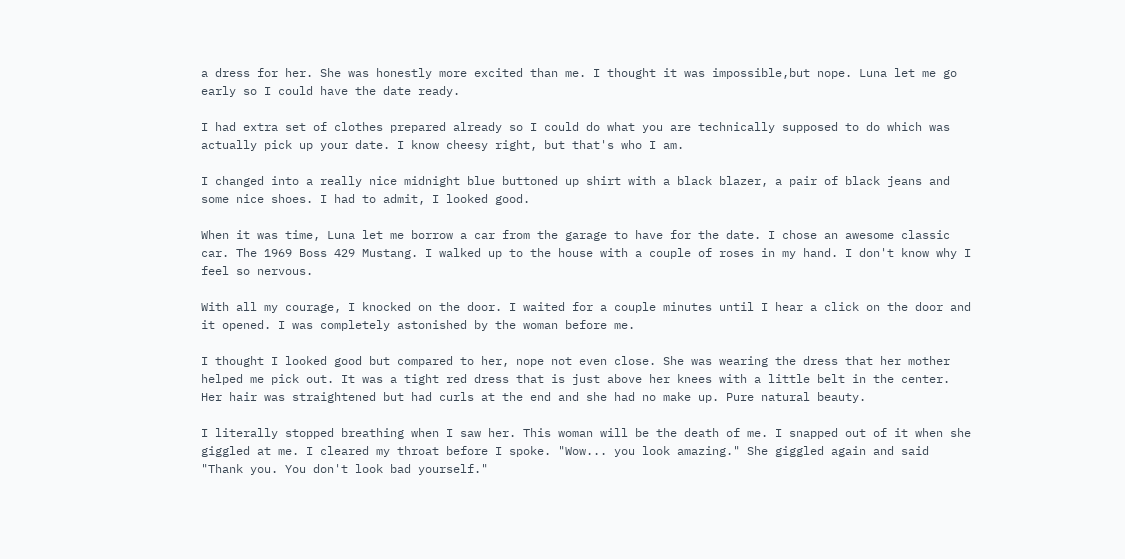a dress for her. She was honestly more excited than me. I thought it was impossible,but nope. Luna let me go early so I could have the date ready.

I had extra set of clothes prepared already so I could do what you are technically supposed to do which was actually pick up your date. I know cheesy right, but that's who I am.

I changed into a really nice midnight blue buttoned up shirt with a black blazer, a pair of black jeans and some nice shoes. I had to admit, I looked good.

When it was time, Luna let me borrow a car from the garage to have for the date. I chose an awesome classic car. The 1969 Boss 429 Mustang. I walked up to the house with a couple of roses in my hand. I don't know why I feel so nervous.

With all my courage, I knocked on the door. I waited for a couple minutes until I hear a click on the door and it opened. I was completely astonished by the woman before me.

I thought I looked good but compared to her, nope not even close. She was wearing the dress that her mother helped me pick out. It was a tight red dress that is just above her knees with a little belt in the center. Her hair was straightened but had curls at the end and she had no make up. Pure natural beauty.

I literally stopped breathing when I saw her. This woman will be the death of me. I snapped out of it when she giggled at me. I cleared my throat before I spoke. "Wow... you look amazing." She giggled again and said "Thank you. You don't look bad yourself."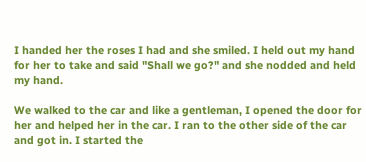I handed her the roses I had and she smiled. I held out my hand for her to take and said "Shall we go?" and she nodded and held my hand.

We walked to the car and like a gentleman, I opened the door for her and helped her in the car. I ran to the other side of the car and got in. I started the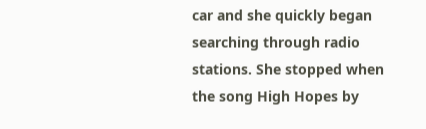car and she quickly began searching through radio stations. She stopped when the song High Hopes by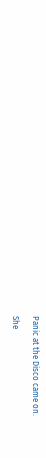Panic at the Disco came on.

She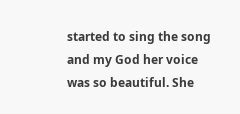started to sing the song and my God her voice was so beautiful. She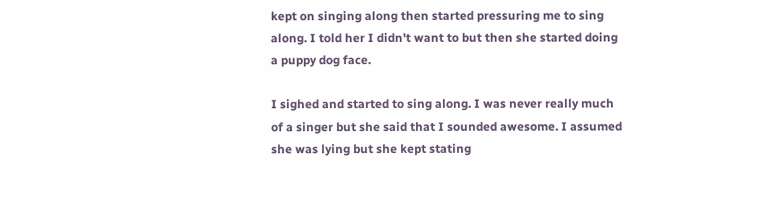kept on singing along then started pressuring me to sing along. I told her I didn't want to but then she started doing a puppy dog face.

I sighed and started to sing along. I was never really much of a singer but she said that I sounded awesome. I assumed she was lying but she kept stating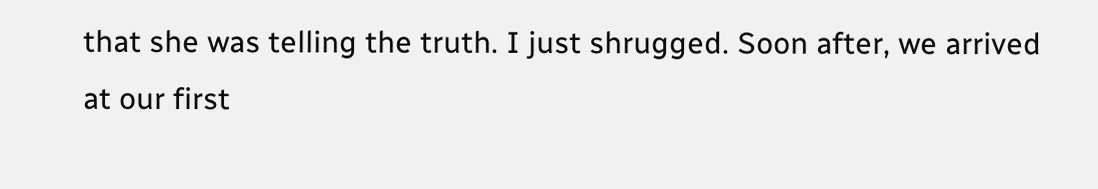that she was telling the truth. I just shrugged. Soon after, we arrived at our first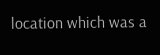location which was a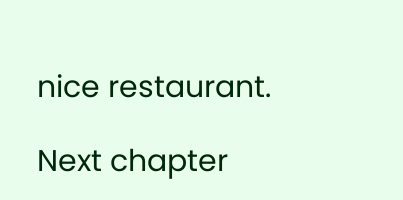nice restaurant.

Next chapter